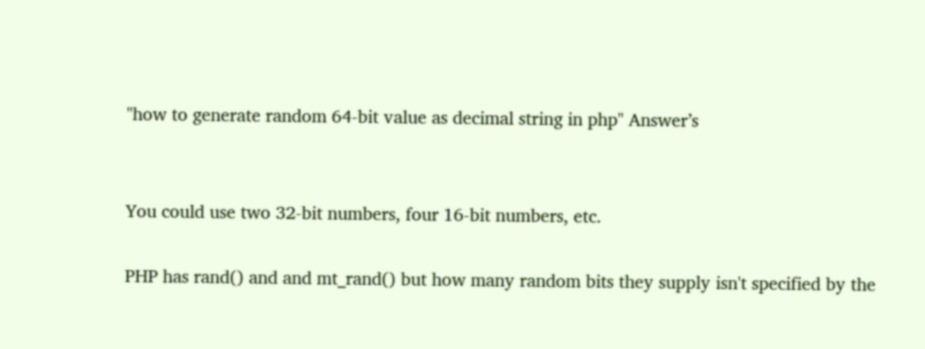"how to generate random 64-bit value as decimal string in php" Answer’s


You could use two 32-bit numbers, four 16-bit numbers, etc.

PHP has rand() and and mt_rand() but how many random bits they supply isn't specified by the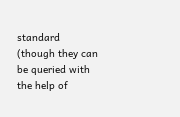standard (though they can be queried with the help of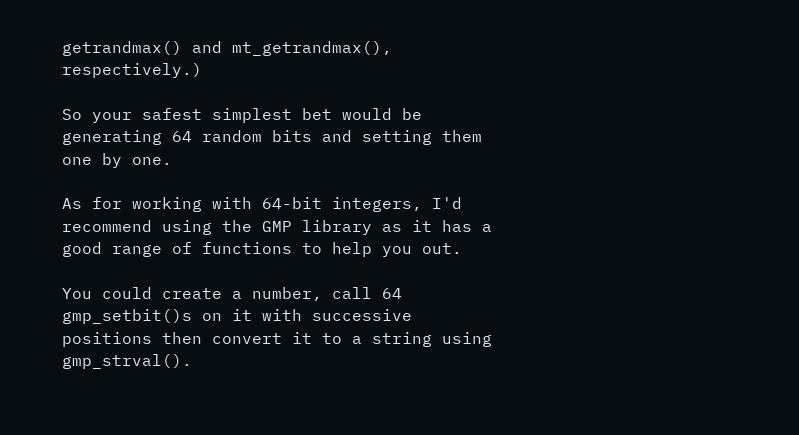getrandmax() and mt_getrandmax(), respectively.)

So your safest simplest bet would be generating 64 random bits and setting them one by one.

As for working with 64-bit integers, I'd recommend using the GMP library as it has a good range of functions to help you out.

You could create a number, call 64 gmp_setbit()s on it with successive positions then convert it to a string using gmp_strval().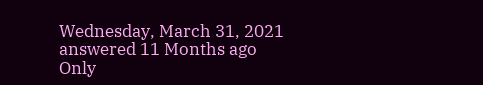Wednesday, March 31, 2021
answered 11 Months ago
Only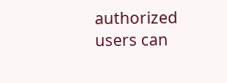authorized users can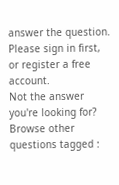answer the question. Please sign in first, or register a free account.
Not the answer you're looking for? Browse other questions tagged :